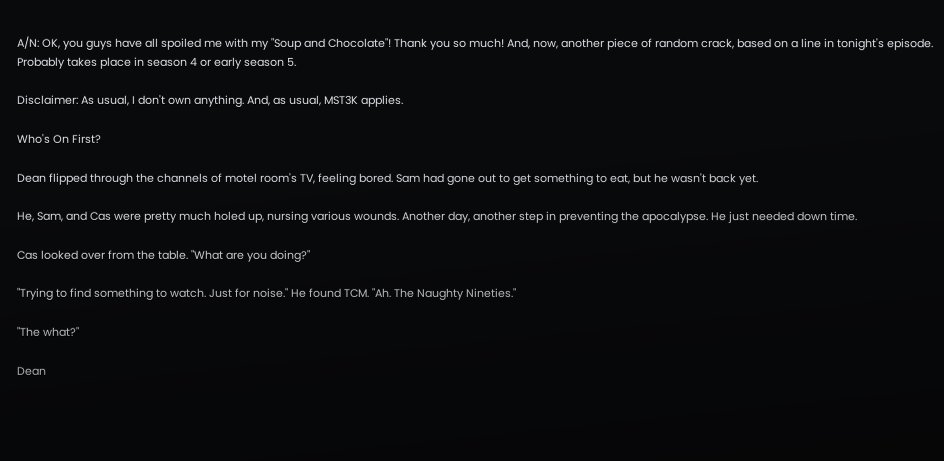A/N: OK, you guys have all spoiled me with my "Soup and Chocolate"! Thank you so much! And, now, another piece of random crack, based on a line in tonight's episode. Probably takes place in season 4 or early season 5.

Disclaimer: As usual, I don't own anything. And, as usual, MST3K applies.

Who's On First?

Dean flipped through the channels of motel room's TV, feeling bored. Sam had gone out to get something to eat, but he wasn't back yet.

He, Sam, and Cas were pretty much holed up, nursing various wounds. Another day, another step in preventing the apocalypse. He just needed down time.

Cas looked over from the table. "What are you doing?"

"Trying to find something to watch. Just for noise." He found TCM. "Ah. The Naughty Nineties."

"The what?"

Dean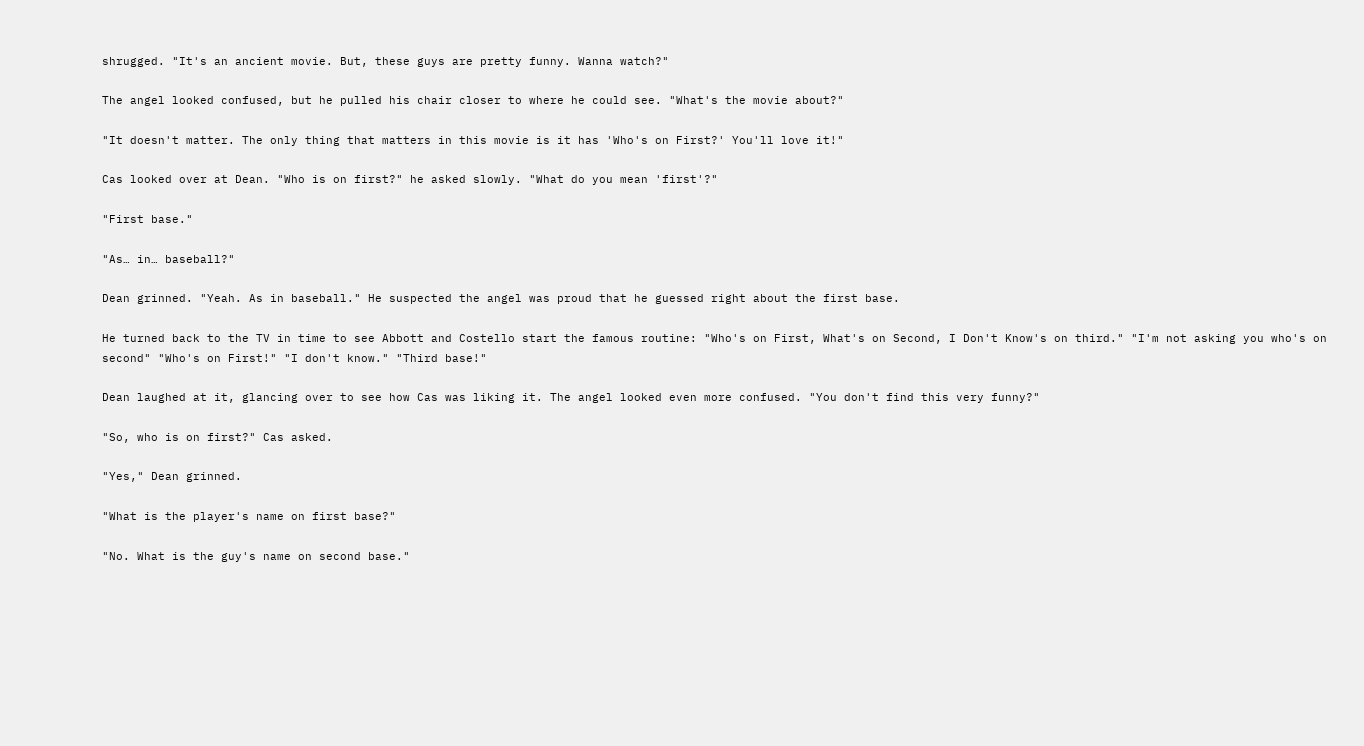shrugged. "It's an ancient movie. But, these guys are pretty funny. Wanna watch?"

The angel looked confused, but he pulled his chair closer to where he could see. "What's the movie about?"

"It doesn't matter. The only thing that matters in this movie is it has 'Who's on First?' You'll love it!"

Cas looked over at Dean. "Who is on first?" he asked slowly. "What do you mean 'first'?"

"First base."

"As… in… baseball?"

Dean grinned. "Yeah. As in baseball." He suspected the angel was proud that he guessed right about the first base.

He turned back to the TV in time to see Abbott and Costello start the famous routine: "Who's on First, What's on Second, I Don't Know's on third." "I'm not asking you who's on second" "Who's on First!" "I don't know." "Third base!"

Dean laughed at it, glancing over to see how Cas was liking it. The angel looked even more confused. "You don't find this very funny?"

"So, who is on first?" Cas asked.

"Yes," Dean grinned.

"What is the player's name on first base?"

"No. What is the guy's name on second base."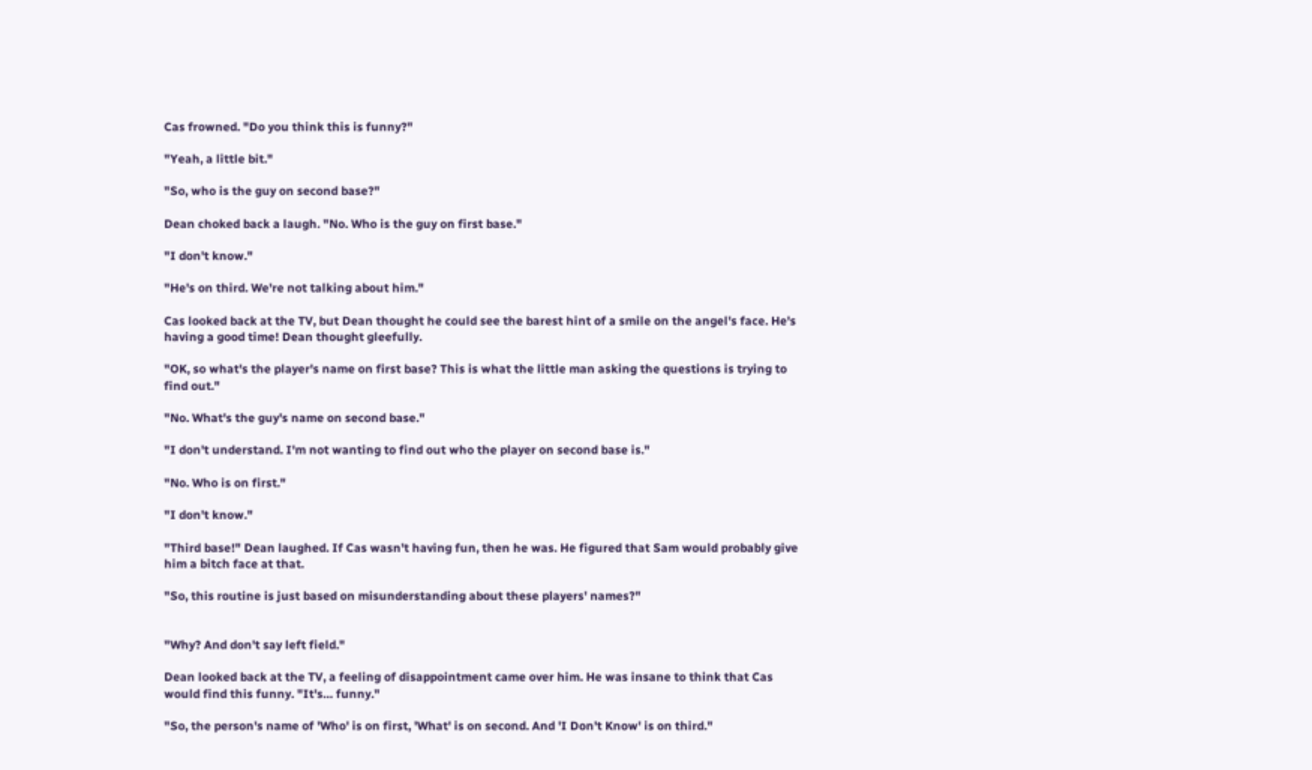Cas frowned. "Do you think this is funny?"

"Yeah, a little bit."

"So, who is the guy on second base?"

Dean choked back a laugh. "No. Who is the guy on first base."

"I don't know."

"He's on third. We're not talking about him."

Cas looked back at the TV, but Dean thought he could see the barest hint of a smile on the angel's face. He's having a good time! Dean thought gleefully.

"OK, so what's the player's name on first base? This is what the little man asking the questions is trying to find out."

"No. What's the guy's name on second base."

"I don't understand. I'm not wanting to find out who the player on second base is."

"No. Who is on first."

"I don't know."

"Third base!" Dean laughed. If Cas wasn't having fun, then he was. He figured that Sam would probably give him a bitch face at that.

"So, this routine is just based on misunderstanding about these players' names?"


"Why? And don't say left field."

Dean looked back at the TV, a feeling of disappointment came over him. He was insane to think that Cas would find this funny. "It's… funny."

"So, the person's name of 'Who' is on first, 'What' is on second. And 'I Don't Know' is on third."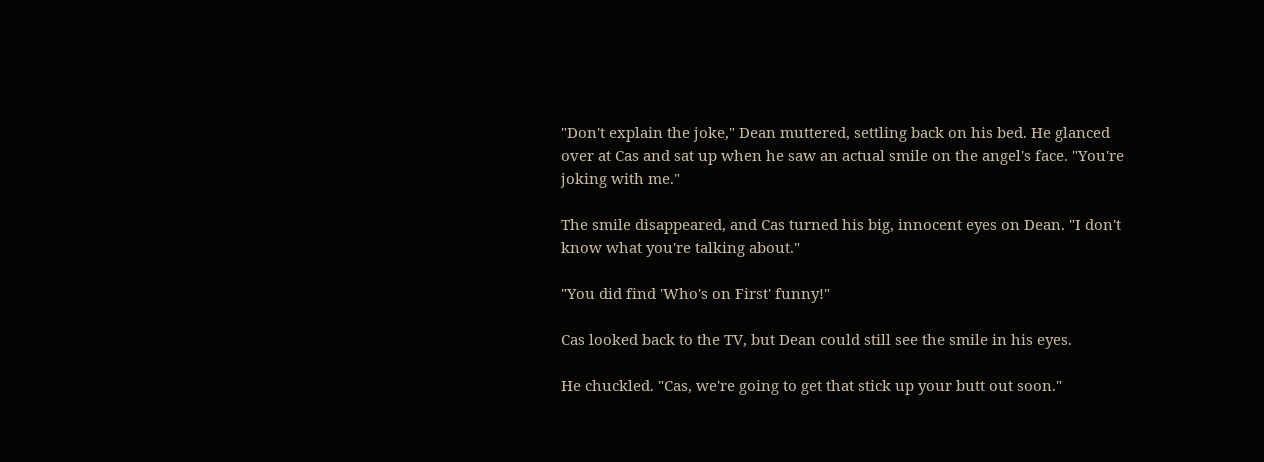"Don't explain the joke," Dean muttered, settling back on his bed. He glanced over at Cas and sat up when he saw an actual smile on the angel's face. "You're joking with me."

The smile disappeared, and Cas turned his big, innocent eyes on Dean. "I don't know what you're talking about."

"You did find 'Who's on First' funny!"

Cas looked back to the TV, but Dean could still see the smile in his eyes.

He chuckled. "Cas, we're going to get that stick up your butt out soon."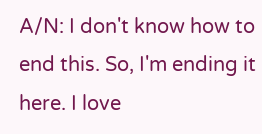A/N: I don't know how to end this. So, I'm ending it here. I love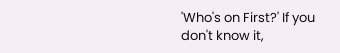'Who's on First?' If you don't know it,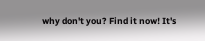why don't you? Find it now! It's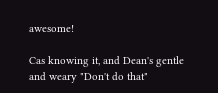awesome!

Cas knowing it, and Dean's gentle and weary "Don't do that"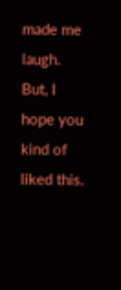made me laugh. But, I hope you kind of liked this.